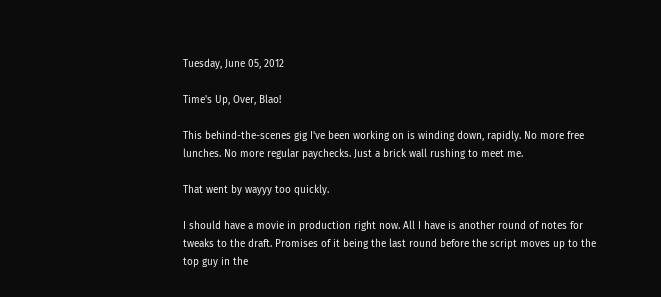Tuesday, June 05, 2012

Time's Up, Over, Blao!

This behind-the-scenes gig I've been working on is winding down, rapidly. No more free lunches. No more regular paychecks. Just a brick wall rushing to meet me.

That went by wayyy too quickly.

I should have a movie in production right now. All I have is another round of notes for tweaks to the draft. Promises of it being the last round before the script moves up to the top guy in the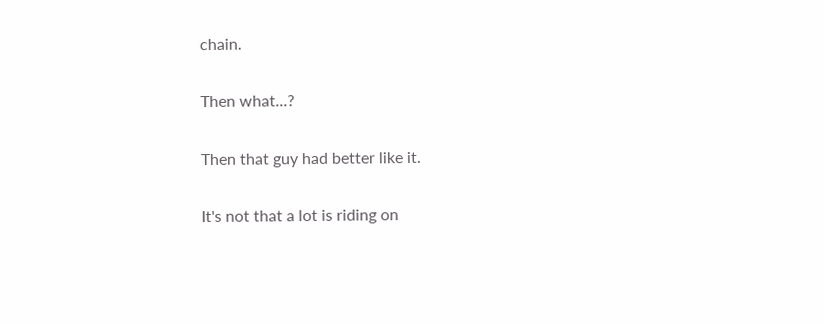chain.

Then what...?

Then that guy had better like it.

It's not that a lot is riding on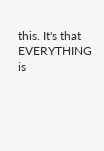this. It's that EVERYTHING is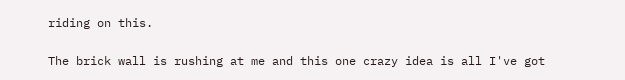riding on this.

The brick wall is rushing at me and this one crazy idea is all I've got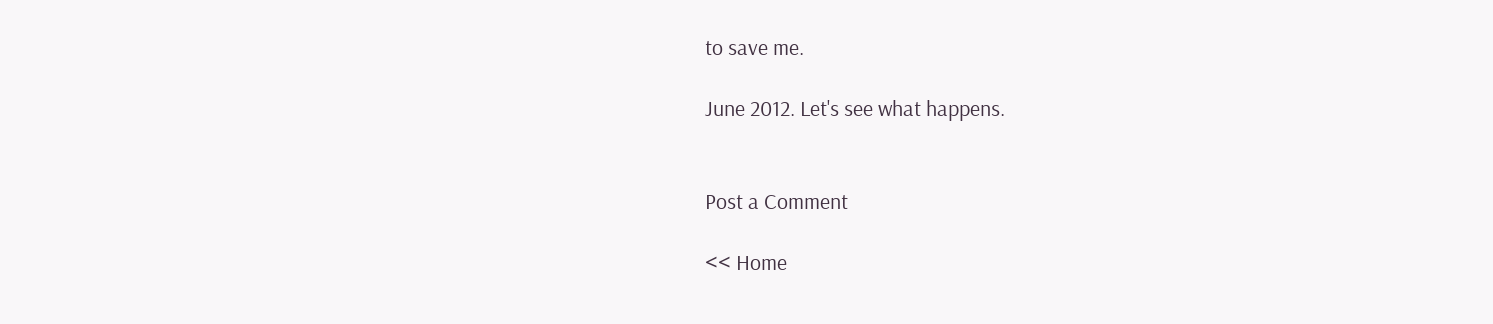to save me.

June 2012. Let's see what happens.


Post a Comment

<< Home